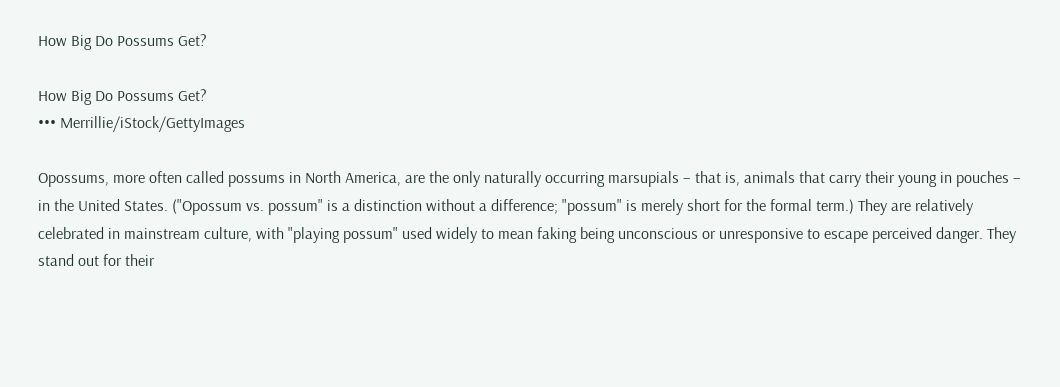How Big Do Possums Get?

How Big Do Possums Get?
••• Merrillie/iStock/GettyImages

Opossums, more often called possums in North America, are the only naturally occurring marsupials – that is, animals that carry their young in pouches – in the United States. ("Opossum vs. possum" is a distinction without a difference; "possum" is merely short for the formal term.) They are relatively celebrated in mainstream culture, with "playing possum" used widely to mean faking being unconscious or unresponsive to escape perceived danger. They stand out for their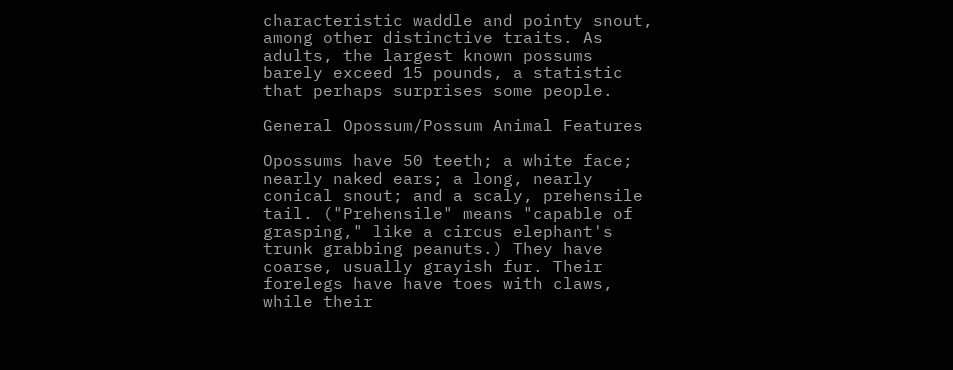characteristic waddle and pointy snout, among other distinctive traits. As adults, the largest known possums barely exceed 15 pounds, a statistic that perhaps surprises some people.

General Opossum/Possum Animal Features

Opossums have 50 teeth; a white face; nearly naked ears; a long, nearly conical snout; and a scaly, prehensile tail. ("Prehensile" means "capable of grasping," like a circus elephant's trunk grabbing peanuts.) They have coarse, usually grayish fur. Their forelegs have have toes with claws, while their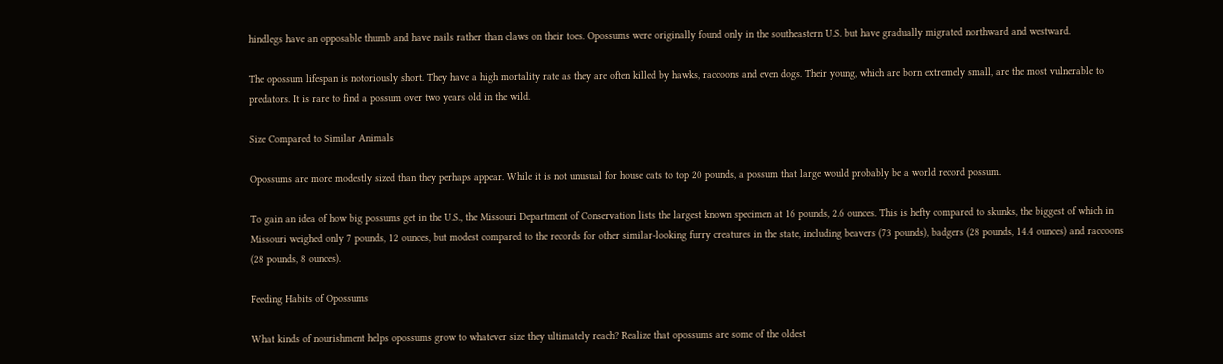hindlegs have an opposable thumb and have nails rather than claws on their toes. Opossums were originally found only in the southeastern U.S. but have gradually migrated northward and westward.

The opossum lifespan is notoriously short. They have a high mortality rate as they are often killed by hawks, raccoons and even dogs. Their young, which are born extremely small, are the most vulnerable to predators. It is rare to find a possum over two years old in the wild.

Size Compared to Similar Animals

Opossums are more modestly sized than they perhaps appear. While it is not unusual for house cats to top 20 pounds, a possum that large would probably be a world record possum.

To gain an idea of how big possums get in the U.S., the Missouri Department of Conservation lists the largest known specimen at 16 pounds, 2.6 ounces. This is hefty compared to skunks, the biggest of which in Missouri weighed only 7 pounds, 12 ounces, but modest compared to the records for other similar-looking furry creatures in the state, including beavers (73 pounds), badgers (28 pounds, 14.4 ounces) and raccoons (28 pounds, 8 ounces).

Feeding Habits of Opossums

What kinds of nourishment helps opossums grow to whatever size they ultimately reach? Realize that opossums are some of the oldest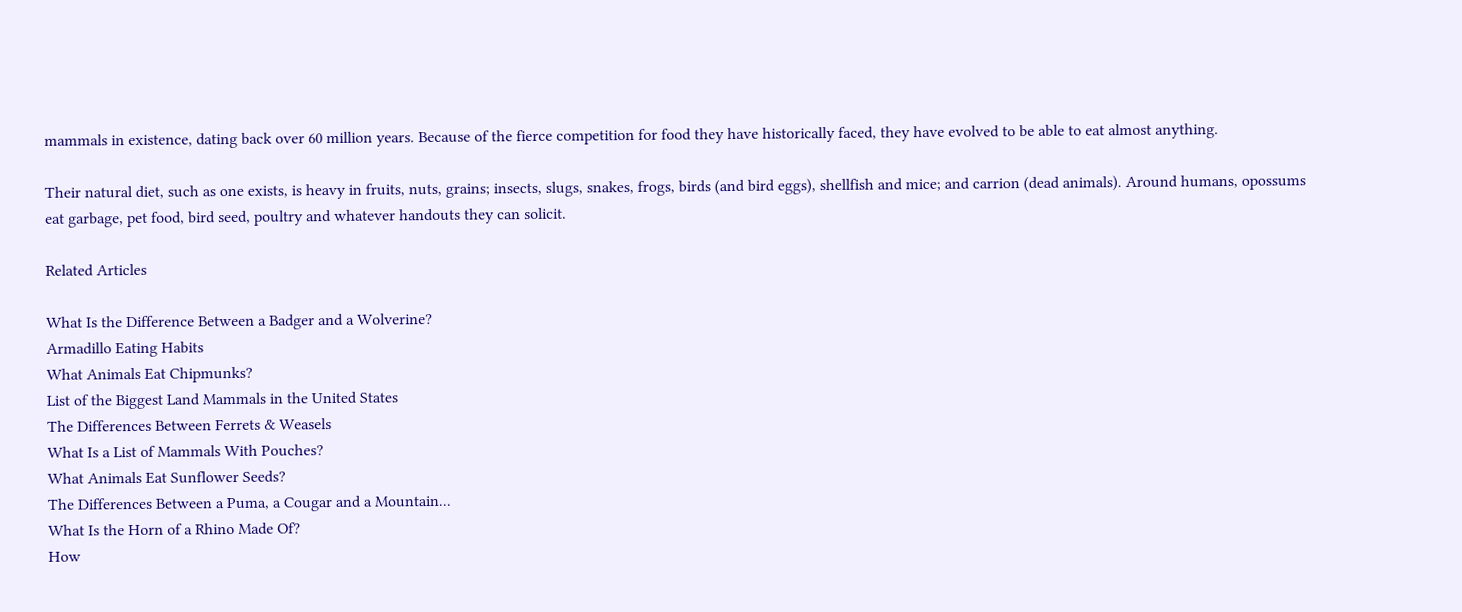mammals in existence, dating back over 60 million years. Because of the fierce competition for food they have historically faced, they have evolved to be able to eat almost anything.

Their natural diet, such as one exists, is heavy in fruits, nuts, grains; insects, slugs, snakes, frogs, birds (and bird eggs), shellfish and mice; and carrion (dead animals). Around humans, opossums eat garbage, pet food, bird seed, poultry and whatever handouts they can solicit.

Related Articles

What Is the Difference Between a Badger and a Wolverine?
Armadillo Eating Habits
What Animals Eat Chipmunks?
List of the Biggest Land Mammals in the United States
The Differences Between Ferrets & Weasels
What Is a List of Mammals With Pouches?
What Animals Eat Sunflower Seeds?
The Differences Between a Puma, a Cougar and a Mountain...
What Is the Horn of a Rhino Made Of?
How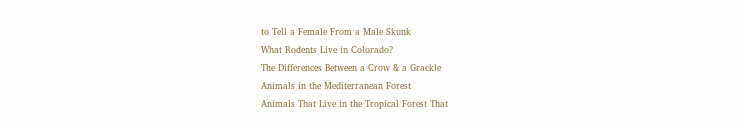to Tell a Female From a Male Skunk
What Rodents Live in Colorado?
The Differences Between a Crow & a Grackle
Animals in the Mediterranean Forest
Animals That Live in the Tropical Forest That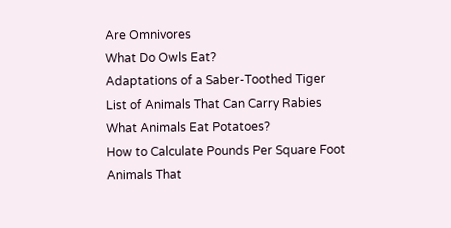Are Omnivores
What Do Owls Eat?
Adaptations of a Saber-Toothed Tiger
List of Animals That Can Carry Rabies
What Animals Eat Potatoes?
How to Calculate Pounds Per Square Foot
Animals That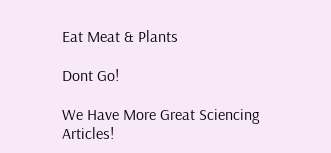Eat Meat & Plants

Dont Go!

We Have More Great Sciencing Articles!